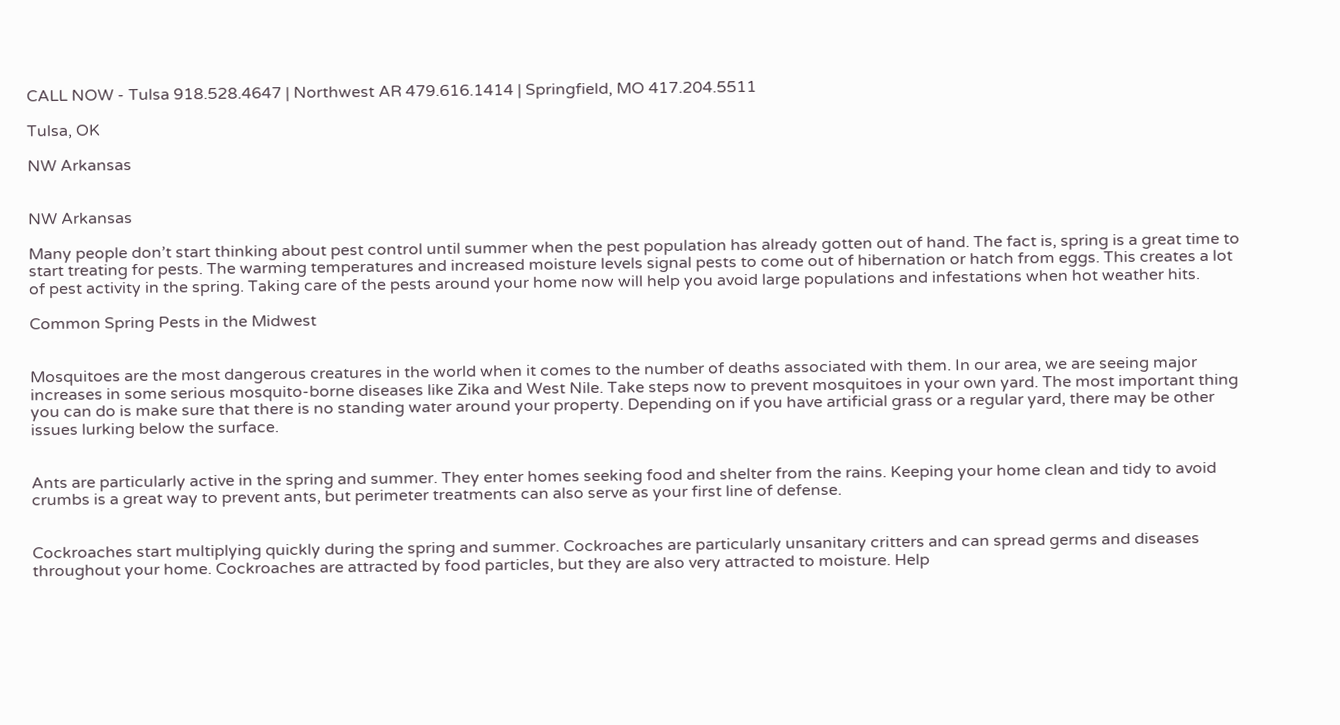CALL NOW - Tulsa 918.528.4647 | Northwest AR 479.616.1414 | Springfield, MO 417.204.5511

Tulsa, OK

NW Arkansas


NW Arkansas

Many people don’t start thinking about pest control until summer when the pest population has already gotten out of hand. The fact is, spring is a great time to start treating for pests. The warming temperatures and increased moisture levels signal pests to come out of hibernation or hatch from eggs. This creates a lot of pest activity in the spring. Taking care of the pests around your home now will help you avoid large populations and infestations when hot weather hits.

Common Spring Pests in the Midwest


Mosquitoes are the most dangerous creatures in the world when it comes to the number of deaths associated with them. In our area, we are seeing major increases in some serious mosquito-borne diseases like Zika and West Nile. Take steps now to prevent mosquitoes in your own yard. The most important thing you can do is make sure that there is no standing water around your property. Depending on if you have artificial grass or a regular yard, there may be other issues lurking below the surface.


Ants are particularly active in the spring and summer. They enter homes seeking food and shelter from the rains. Keeping your home clean and tidy to avoid crumbs is a great way to prevent ants, but perimeter treatments can also serve as your first line of defense.


Cockroaches start multiplying quickly during the spring and summer. Cockroaches are particularly unsanitary critters and can spread germs and diseases throughout your home. Cockroaches are attracted by food particles, but they are also very attracted to moisture. Help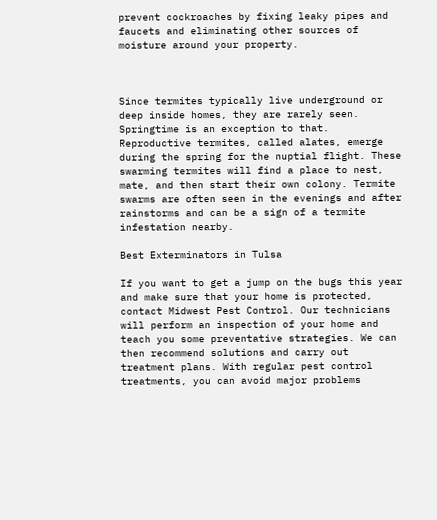prevent cockroaches by fixing leaky pipes and faucets and eliminating other sources of moisture around your property.



Since termites typically live underground or deep inside homes, they are rarely seen. Springtime is an exception to that. Reproductive termites, called alates, emerge during the spring for the nuptial flight. These swarming termites will find a place to nest, mate, and then start their own colony. Termite swarms are often seen in the evenings and after rainstorms and can be a sign of a termite infestation nearby.

Best Exterminators in Tulsa

If you want to get a jump on the bugs this year and make sure that your home is protected, contact Midwest Pest Control. Our technicians will perform an inspection of your home and teach you some preventative strategies. We can then recommend solutions and carry out treatment plans. With regular pest control treatments, you can avoid major problems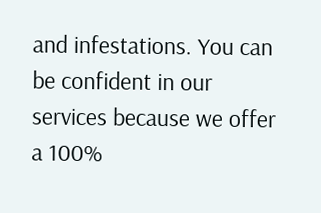and infestations. You can be confident in our services because we offer a 100%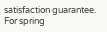satisfaction guarantee. For spring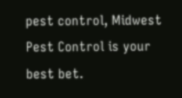pest control, Midwest Pest Control is your best bet.